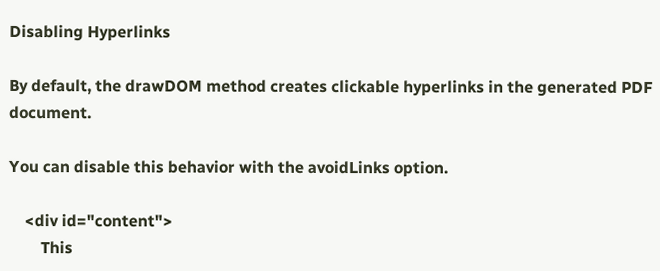Disabling Hyperlinks

By default, the drawDOM method creates clickable hyperlinks in the generated PDF document.

You can disable this behavior with the avoidLinks option.

    <div id="content">
        This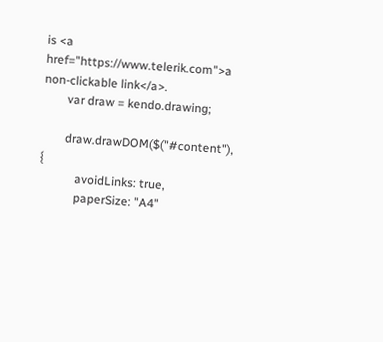is <a href="https://www.telerik.com">a non-clickable link</a>.
        var draw = kendo.drawing;

        draw.drawDOM($("#content"), {
            avoidLinks: true,
            paperSize: "A4"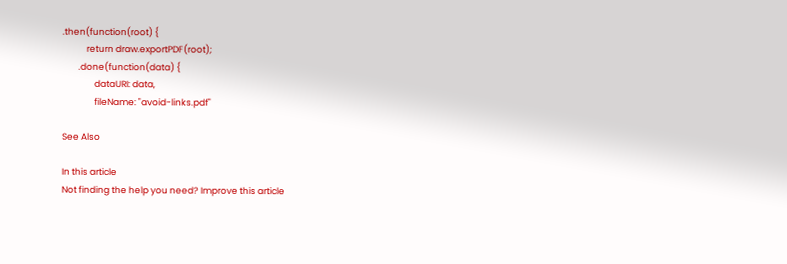.then(function(root) {
            return draw.exportPDF(root);
        .done(function(data) {
                dataURI: data,
                fileName: "avoid-links.pdf"

See Also

In this article
Not finding the help you need? Improve this article